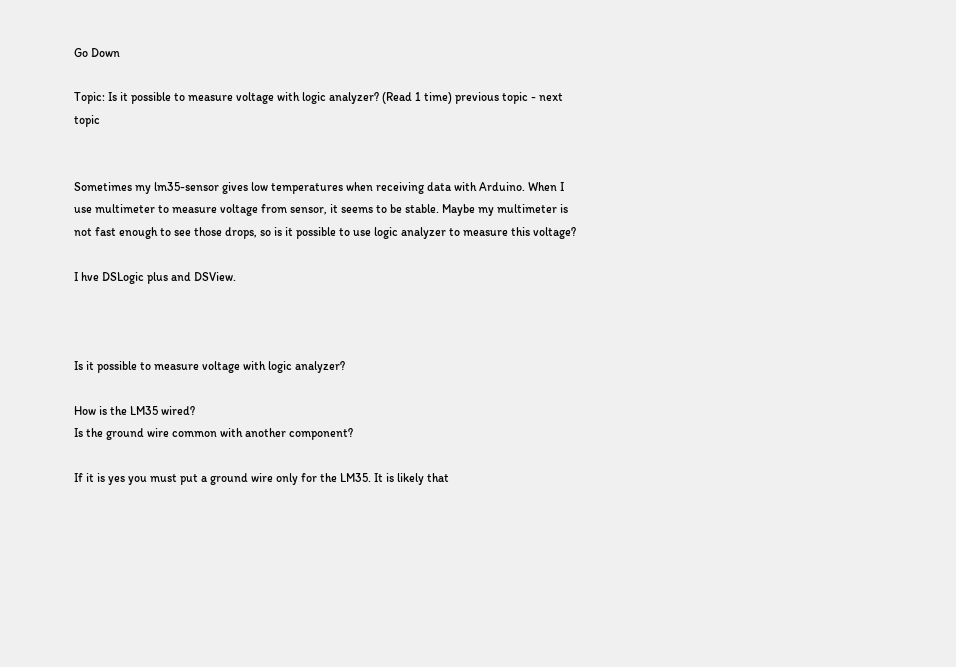Go Down

Topic: Is it possible to measure voltage with logic analyzer? (Read 1 time) previous topic - next topic


Sometimes my lm35-sensor gives low temperatures when receiving data with Arduino. When I use multimeter to measure voltage from sensor, it seems to be stable. Maybe my multimeter is not fast enough to see those drops, so is it possible to use logic analyzer to measure this voltage?

I hve DSLogic plus and DSView.



Is it possible to measure voltage with logic analyzer?

How is the LM35 wired?
Is the ground wire common with another component?

If it is yes you must put a ground wire only for the LM35. It is likely that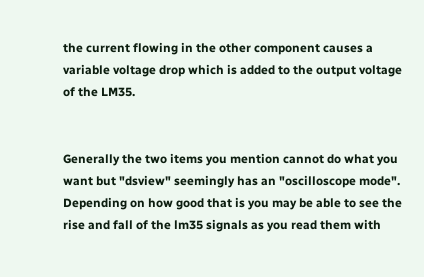the current flowing in the other component causes a variable voltage drop which is added to the output voltage of the LM35.


Generally the two items you mention cannot do what you want but "dsview" seemingly has an "oscilloscope mode".
Depending on how good that is you may be able to see the rise and fall of the lm35 signals as you read them with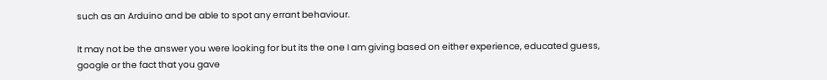such as an Arduino and be able to spot any errant behaviour.

It may not be the answer you were looking for but its the one I am giving based on either experience, educated guess, google or the fact that you gave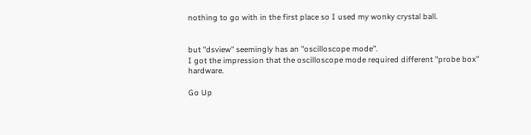nothing to go with in the first place so I used my wonky crystal ball.


but "dsview" seemingly has an "oscilloscope mode".
I got the impression that the oscilloscope mode required different "probe box" hardware.

Go Up